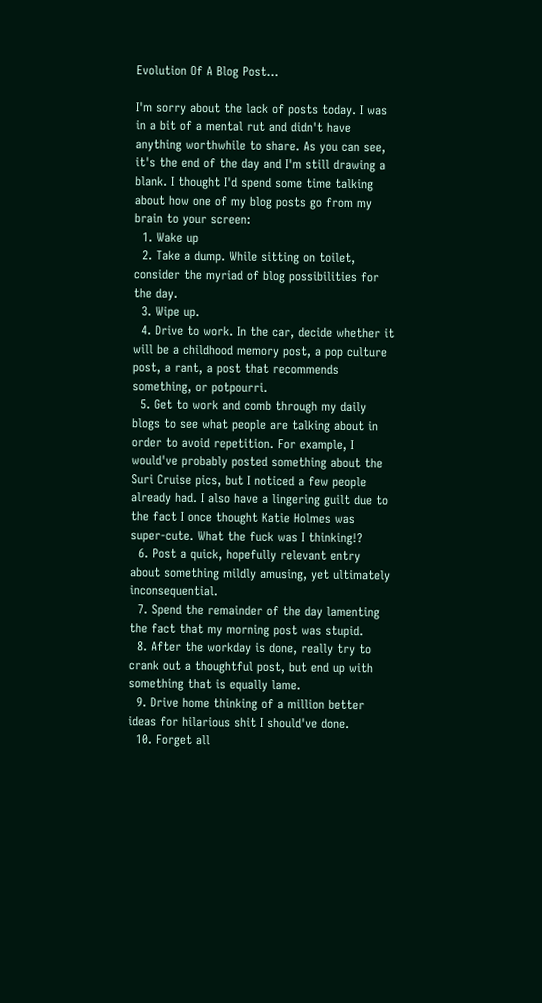Evolution Of A Blog Post...

I'm sorry about the lack of posts today. I was in a bit of a mental rut and didn't have anything worthwhile to share. As you can see, it's the end of the day and I'm still drawing a blank. I thought I'd spend some time talking about how one of my blog posts go from my brain to your screen:
  1. Wake up
  2. Take a dump. While sitting on toilet, consider the myriad of blog possibilities for the day.
  3. Wipe up.
  4. Drive to work. In the car, decide whether it will be a childhood memory post, a pop culture post, a rant, a post that recommends something, or potpourri.
  5. Get to work and comb through my daily blogs to see what people are talking about in order to avoid repetition. For example, I would've probably posted something about the Suri Cruise pics, but I noticed a few people already had. I also have a lingering guilt due to the fact I once thought Katie Holmes was super-cute. What the fuck was I thinking!?
  6. Post a quick, hopefully relevant entry about something mildly amusing, yet ultimately inconsequential.
  7. Spend the remainder of the day lamenting the fact that my morning post was stupid.
  8. After the workday is done, really try to crank out a thoughtful post, but end up with something that is equally lame.
  9. Drive home thinking of a million better ideas for hilarious shit I should've done.
  10. Forget all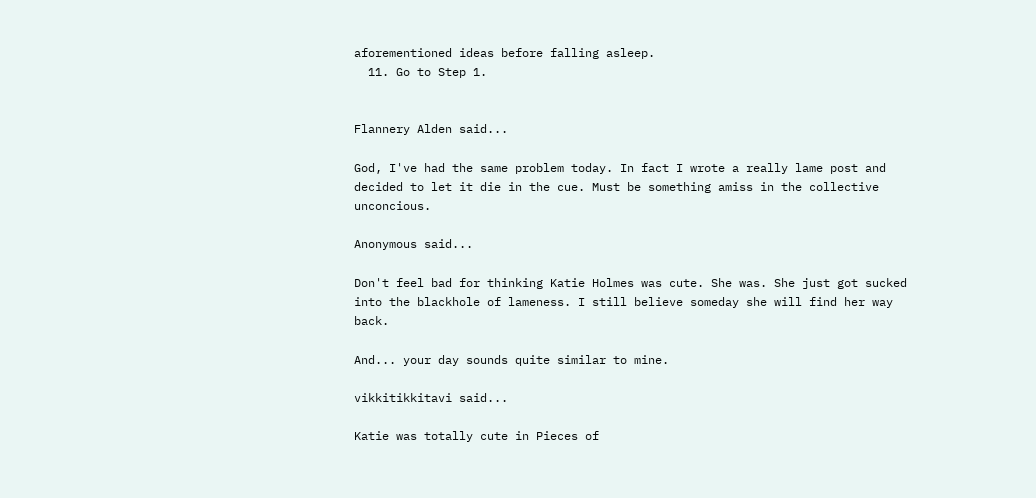aforementioned ideas before falling asleep.
  11. Go to Step 1.


Flannery Alden said...

God, I've had the same problem today. In fact I wrote a really lame post and decided to let it die in the cue. Must be something amiss in the collective unconcious.

Anonymous said...

Don't feel bad for thinking Katie Holmes was cute. She was. She just got sucked into the blackhole of lameness. I still believe someday she will find her way back.

And... your day sounds quite similar to mine.

vikkitikkitavi said...

Katie was totally cute in Pieces of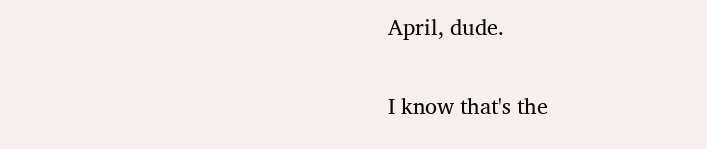April, dude.

I know that's the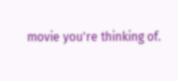movie you're thinking of.